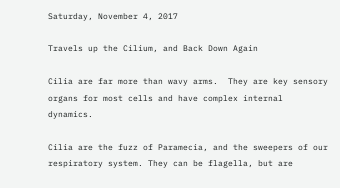Saturday, November 4, 2017

Travels up the Cilium, and Back Down Again

Cilia are far more than wavy arms.  They are key sensory organs for most cells and have complex internal dynamics.

Cilia are the fuzz of Paramecia, and the sweepers of our respiratory system. They can be flagella, but are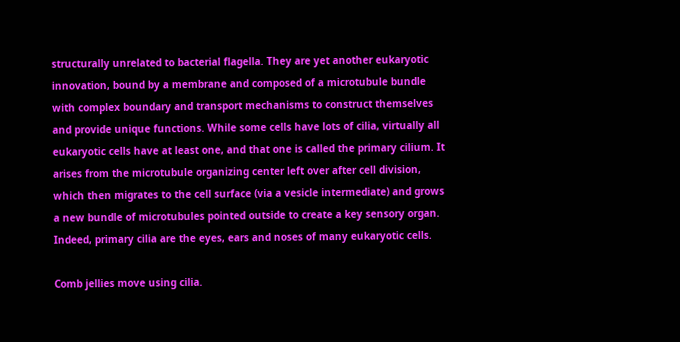structurally unrelated to bacterial flagella. They are yet another eukaryotic innovation, bound by a membrane and composed of a microtubule bundle with complex boundary and transport mechanisms to construct themselves and provide unique functions. While some cells have lots of cilia, virtually all eukaryotic cells have at least one, and that one is called the primary cilium. It arises from the microtubule organizing center left over after cell division, which then migrates to the cell surface (via a vesicle intermediate) and grows a new bundle of microtubules pointed outside to create a key sensory organ. Indeed, primary cilia are the eyes, ears and noses of many eukaryotic cells.

Comb jellies move using cilia.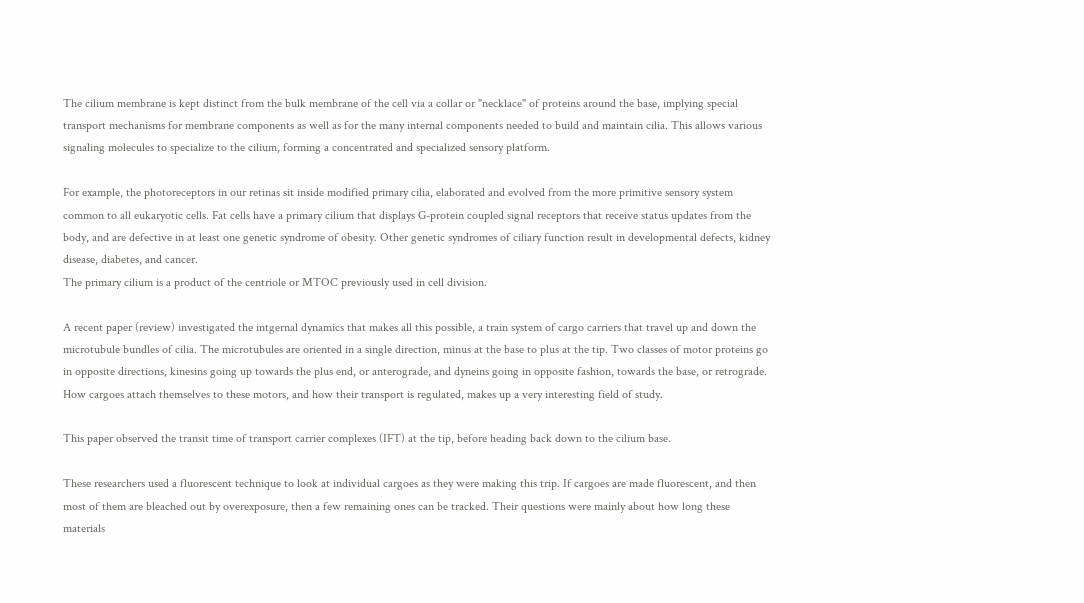The cilium membrane is kept distinct from the bulk membrane of the cell via a collar or "necklace" of proteins around the base, implying special transport mechanisms for membrane components as well as for the many internal components needed to build and maintain cilia. This allows various signaling molecules to specialize to the cilium, forming a concentrated and specialized sensory platform.

For example, the photoreceptors in our retinas sit inside modified primary cilia, elaborated and evolved from the more primitive sensory system common to all eukaryotic cells. Fat cells have a primary cilium that displays G-protein coupled signal receptors that receive status updates from the body, and are defective in at least one genetic syndrome of obesity. Other genetic syndromes of ciliary function result in developmental defects, kidney disease, diabetes, and cancer.
The primary cilium is a product of the centriole or MTOC previously used in cell division.

A recent paper (review) investigated the intgernal dynamics that makes all this possible, a train system of cargo carriers that travel up and down the microtubule bundles of cilia. The microtubules are oriented in a single direction, minus at the base to plus at the tip. Two classes of motor proteins go in opposite directions, kinesins going up towards the plus end, or anterograde, and dyneins going in opposite fashion, towards the base, or retrograde. How cargoes attach themselves to these motors, and how their transport is regulated, makes up a very interesting field of study.

This paper observed the transit time of transport carrier complexes (IFT) at the tip, before heading back down to the cilium base.

These researchers used a fluorescent technique to look at individual cargoes as they were making this trip. If cargoes are made fluorescent, and then most of them are bleached out by overexposure, then a few remaining ones can be tracked. Their questions were mainly about how long these materials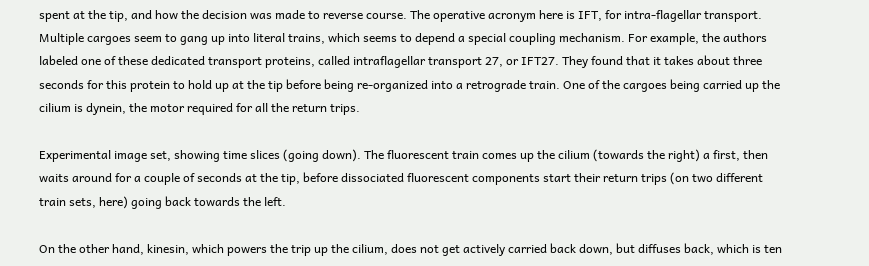spent at the tip, and how the decision was made to reverse course. The operative acronym here is IFT, for intra-flagellar transport. Multiple cargoes seem to gang up into literal trains, which seems to depend a special coupling mechanism. For example, the authors labeled one of these dedicated transport proteins, called intraflagellar transport 27, or IFT27. They found that it takes about three seconds for this protein to hold up at the tip before being re-organized into a retrograde train. One of the cargoes being carried up the cilium is dynein, the motor required for all the return trips.

Experimental image set, showing time slices (going down). The fluorescent train comes up the cilium (towards the right) a first, then waits around for a couple of seconds at the tip, before dissociated fluorescent components start their return trips (on two different train sets, here) going back towards the left.

On the other hand, kinesin, which powers the trip up the cilium, does not get actively carried back down, but diffuses back, which is ten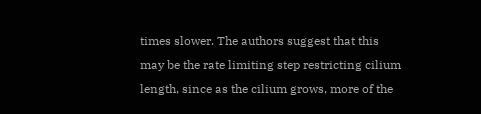times slower. The authors suggest that this may be the rate limiting step restricting cilium length, since as the cilium grows, more of the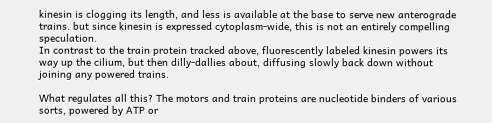kinesin is clogging its length, and less is available at the base to serve new anterograde trains. but since kinesin is expressed cytoplasm-wide, this is not an entirely compelling speculation.
In contrast to the train protein tracked above, fluorescently labeled kinesin powers its way up the cilium, but then dilly-dallies about, diffusing slowly back down without joining any powered trains.

What regulates all this? The motors and train proteins are nucleotide binders of various sorts, powered by ATP or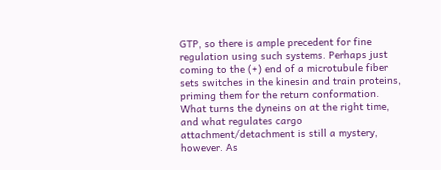GTP, so there is ample precedent for fine regulation using such systems. Perhaps just coming to the (+) end of a microtubule fiber sets switches in the kinesin and train proteins, priming them for the return conformation. What turns the dyneins on at the right time, and what regulates cargo attachment/detachment is still a mystery, however. As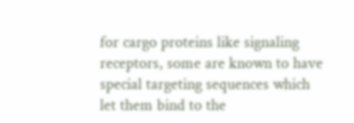for cargo proteins like signaling receptors, some are known to have special targeting sequences which let them bind to the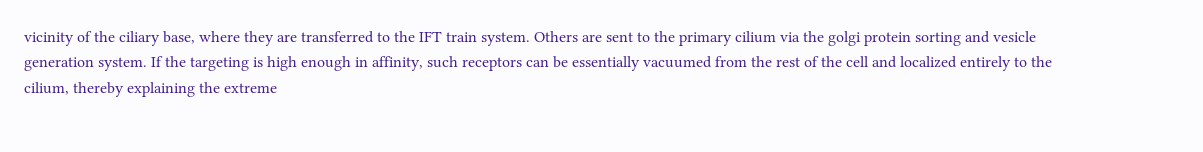vicinity of the ciliary base, where they are transferred to the IFT train system. Others are sent to the primary cilium via the golgi protein sorting and vesicle generation system. If the targeting is high enough in affinity, such receptors can be essentially vacuumed from the rest of the cell and localized entirely to the cilium, thereby explaining the extreme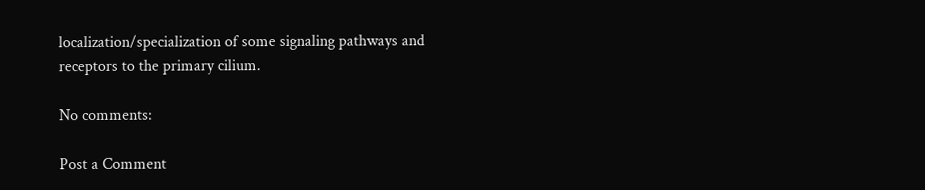localization/specialization of some signaling pathways and receptors to the primary cilium.

No comments:

Post a Comment